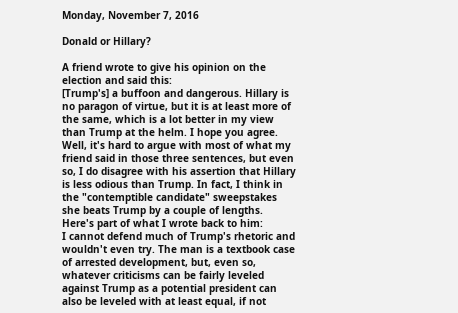Monday, November 7, 2016

Donald or Hillary?

A friend wrote to give his opinion on the election and said this:
[Trump's] a buffoon and dangerous. Hillary is no paragon of virtue, but it is at least more of the same, which is a lot better in my view than Trump at the helm. I hope you agree.
Well, it's hard to argue with most of what my friend said in those three sentences, but even so, I do disagree with his assertion that Hillary is less odious than Trump. In fact, I think in the "contemptible candidate" sweepstakes she beats Trump by a couple of lengths. Here's part of what I wrote back to him:
I cannot defend much of Trump's rhetoric and wouldn't even try. The man is a textbook case of arrested development, but, even so, whatever criticisms can be fairly leveled against Trump as a potential president can also be leveled with at least equal, if not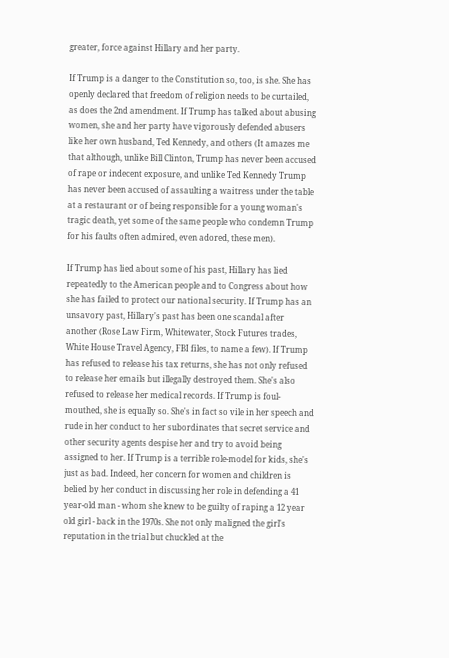greater, force against Hillary and her party.

If Trump is a danger to the Constitution so, too, is she. She has openly declared that freedom of religion needs to be curtailed, as does the 2nd amendment. If Trump has talked about abusing women, she and her party have vigorously defended abusers like her own husband, Ted Kennedy, and others (It amazes me that although, unlike Bill Clinton, Trump has never been accused of rape or indecent exposure, and unlike Ted Kennedy Trump has never been accused of assaulting a waitress under the table at a restaurant or of being responsible for a young woman's tragic death, yet some of the same people who condemn Trump for his faults often admired, even adored, these men).

If Trump has lied about some of his past, Hillary has lied repeatedly to the American people and to Congress about how she has failed to protect our national security. If Trump has an unsavory past, Hillary's past has been one scandal after another (Rose Law Firm, Whitewater, Stock Futures trades, White House Travel Agency, FBI files, to name a few). If Trump has refused to release his tax returns, she has not only refused to release her emails but illegally destroyed them. She's also refused to release her medical records. If Trump is foul-mouthed, she is equally so. She's in fact so vile in her speech and rude in her conduct to her subordinates that secret service and other security agents despise her and try to avoid being assigned to her. If Trump is a terrible role-model for kids, she's just as bad. Indeed, her concern for women and children is belied by her conduct in discussing her role in defending a 41 year-old man - whom she knew to be guilty of raping a 12 year old girl - back in the 1970s. She not only maligned the girl's reputation in the trial but chuckled at the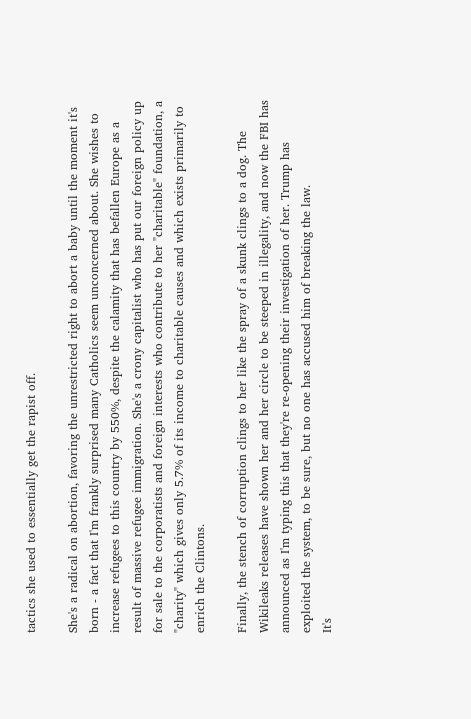tactics she used to essentially get the rapist off.

She's a radical on abortion, favoring the unrestricted right to abort a baby until the moment it's born - a fact that I'm frankly surprised many Catholics seem unconcerned about. She wishes to increase refugees to this country by 550%, despite the calamity that has befallen Europe as a result of massive refugee immigration. She's a crony capitalist who has put our foreign policy up for sale to the corporatists and foreign interests who contribute to her "charitable" foundation, a "charity" which gives only 5.7% of its income to charitable causes and which exists primarily to enrich the Clintons.

Finally, the stench of corruption clings to her like the spray of a skunk clings to a dog. The Wikileaks releases have shown her and her circle to be steeped in illegality, and now the FBI has announced as I'm typing this that they're re-opening their investigation of her. Trump has exploited the system, to be sure, but no one has accused him of breaking the law.
It's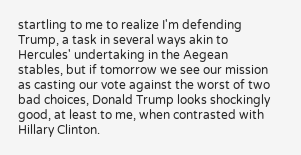startling to me to realize I'm defending Trump, a task in several ways akin to Hercules' undertaking in the Aegean stables, but if tomorrow we see our mission as casting our vote against the worst of two bad choices, Donald Trump looks shockingly good, at least to me, when contrasted with Hillary Clinton.